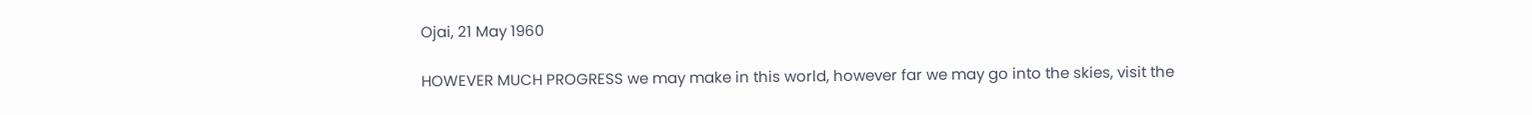Ojai, 21 May 1960

HOWEVER MUCH PROGRESS we may make in this world, however far we may go into the skies, visit the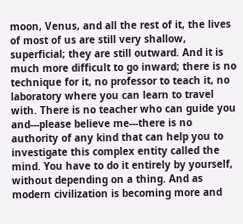moon, Venus, and all the rest of it, the lives of most of us are still very shallow, superficial; they are still outward. And it is much more difficult to go inward; there is no technique for it, no professor to teach it, no laboratory where you can learn to travel with. There is no teacher who can guide you and---please believe me---there is no authority of any kind that can help you to investigate this complex entity called the mind. You have to do it entirely by yourself, without depending on a thing. And as modern civilization is becoming more and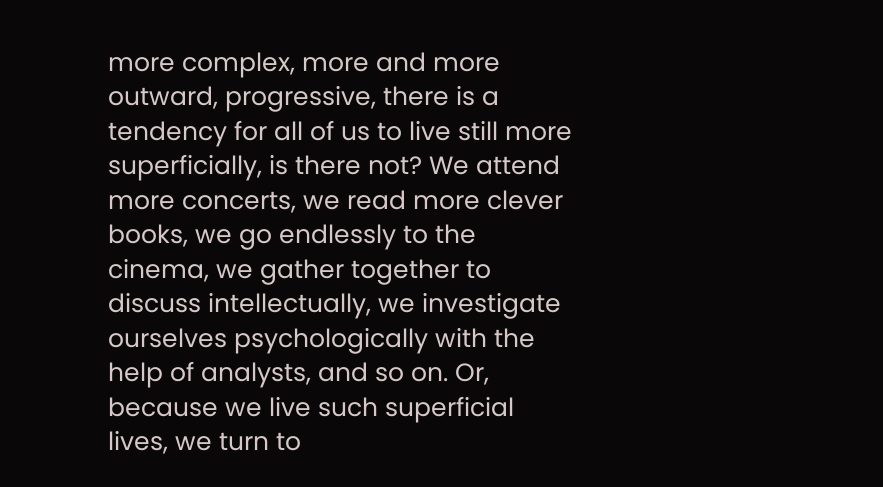more complex, more and more outward, progressive, there is a tendency for all of us to live still more superficially, is there not? We attend more concerts, we read more clever books, we go endlessly to the cinema, we gather together to discuss intellectually, we investigate ourselves psychologically with the help of analysts, and so on. Or, because we live such superficial lives, we turn to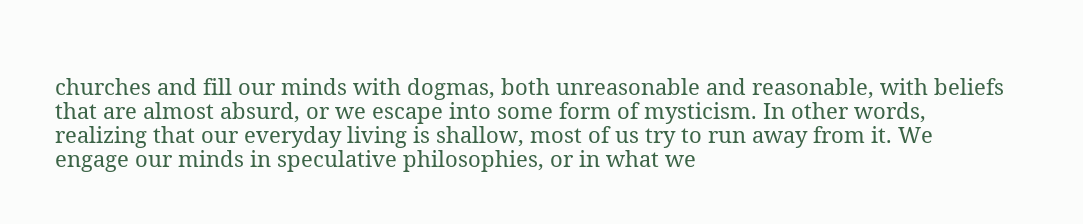churches and fill our minds with dogmas, both unreasonable and reasonable, with beliefs that are almost absurd, or we escape into some form of mysticism. In other words, realizing that our everyday living is shallow, most of us try to run away from it. We engage our minds in speculative philosophies, or in what we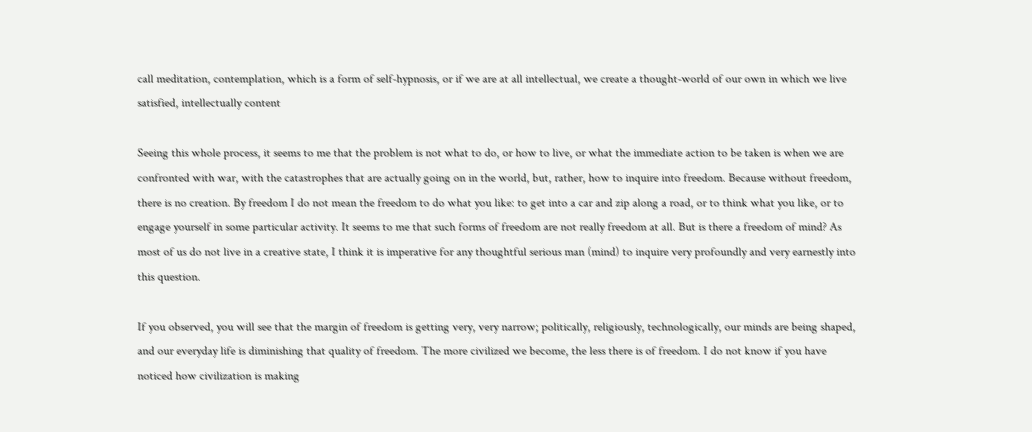call meditation, contemplation, which is a form of self-hypnosis, or if we are at all intellectual, we create a thought-world of our own in which we live satisfied, intellectually content

Seeing this whole process, it seems to me that the problem is not what to do, or how to live, or what the immediate action to be taken is when we are confronted with war, with the catastrophes that are actually going on in the world, but, rather, how to inquire into freedom. Because without freedom, there is no creation. By freedom I do not mean the freedom to do what you like: to get into a car and zip along a road, or to think what you like, or to engage yourself in some particular activity. It seems to me that such forms of freedom are not really freedom at all. But is there a freedom of mind? As most of us do not live in a creative state, I think it is imperative for any thoughtful serious man (mind) to inquire very profoundly and very earnestly into this question.

If you observed, you will see that the margin of freedom is getting very, very narrow; politically, religiously, technologically, our minds are being shaped, and our everyday life is diminishing that quality of freedom. The more civilized we become, the less there is of freedom. I do not know if you have noticed how civilization is making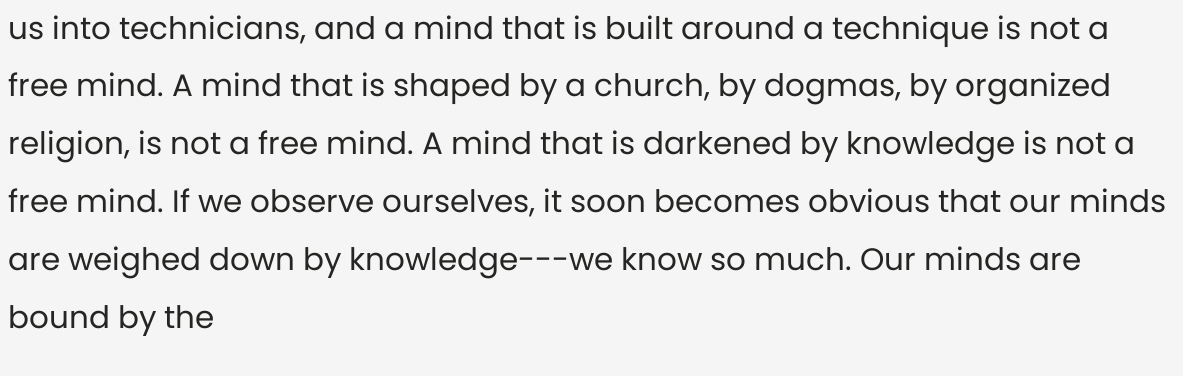us into technicians, and a mind that is built around a technique is not a free mind. A mind that is shaped by a church, by dogmas, by organized religion, is not a free mind. A mind that is darkened by knowledge is not a free mind. If we observe ourselves, it soon becomes obvious that our minds are weighed down by knowledge---we know so much. Our minds are bound by the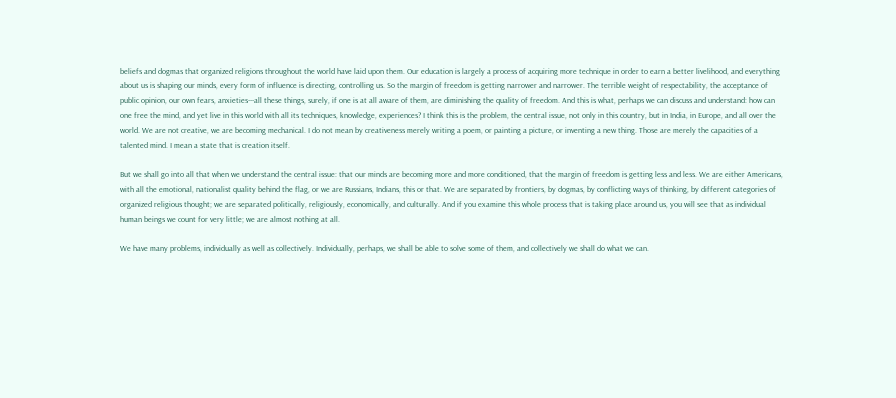beliefs and dogmas that organized religions throughout the world have laid upon them. Our education is largely a process of acquiring more technique in order to earn a better livelihood, and everything about us is shaping our minds, every form of influence is directing, controlling us. So the margin of freedom is getting narrower and narrower. The terrible weight of respectability, the acceptance of public opinion, our own fears, anxieties---all these things, surely, if one is at all aware of them, are diminishing the quality of freedom. And this is what, perhaps we can discuss and understand: how can one free the mind, and yet live in this world with all its techniques, knowledge, experiences? I think this is the problem, the central issue, not only in this country, but in India, in Europe, and all over the world. We are not creative, we are becoming mechanical. I do not mean by creativeness merely writing a poem, or painting a picture, or inventing a new thing. Those are merely the capacities of a talented mind. I mean a state that is creation itself.

But we shall go into all that when we understand the central issue: that our minds are becoming more and more conditioned, that the margin of freedom is getting less and less. We are either Americans, with all the emotional, nationalist quality behind the flag, or we are Russians, Indians, this or that. We are separated by frontiers, by dogmas, by conflicting ways of thinking, by different categories of organized religious thought; we are separated politically, religiously, economically, and culturally. And if you examine this whole process that is taking place around us, you will see that as individual human beings we count for very little; we are almost nothing at all.

We have many problems, individually as well as collectively. Individually, perhaps, we shall be able to solve some of them, and collectively we shall do what we can.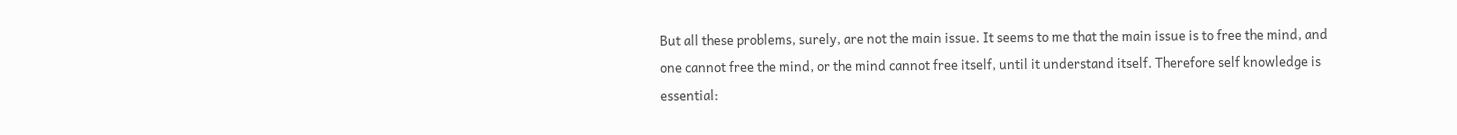But all these problems, surely, are not the main issue. It seems to me that the main issue is to free the mind, and one cannot free the mind, or the mind cannot free itself, until it understand itself. Therefore self knowledge is essential: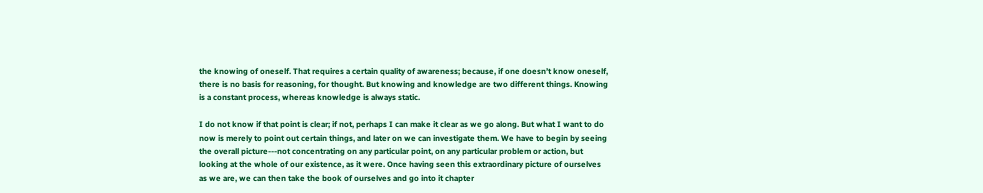the knowing of oneself. That requires a certain quality of awareness; because, if one doesn’t know oneself, there is no basis for reasoning, for thought. But knowing and knowledge are two different things. Knowing is a constant process, whereas knowledge is always static.

I do not know if that point is clear; if not, perhaps I can make it clear as we go along. But what I want to do now is merely to point out certain things, and later on we can investigate them. We have to begin by seeing the overall picture---not concentrating on any particular point, on any particular problem or action, but looking at the whole of our existence, as it were. Once having seen this extraordinary picture of ourselves as we are, we can then take the book of ourselves and go into it chapter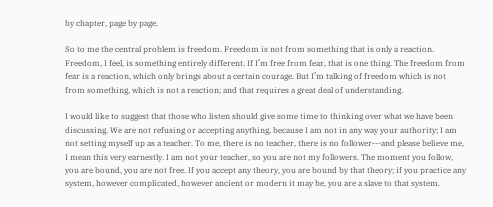by chapter, page by page.

So to me the central problem is freedom. Freedom is not from something that is only a reaction. Freedom, I feel, is something entirely different. If I’m free from fear, that is one thing. The freedom from fear is a reaction, which only brings about a certain courage. But I’m talking of freedom which is not from something, which is not a reaction; and that requires a great deal of understanding.

I would like to suggest that those who listen should give some time to thinking over what we have been discussing. We are not refusing or accepting anything, because I am not in any way your authority; I am not setting myself up as a teacher. To me, there is no teacher, there is no follower---and please believe me, I mean this very earnestly. I am not your teacher, so you are not my followers. The moment you follow, you are bound, you are not free. If you accept any theory, you are bound by that theory; if you practice any system, however complicated, however ancient or modern it may be, you are a slave to that system.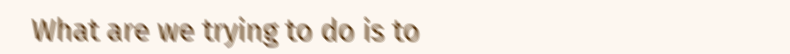What are we trying to do is to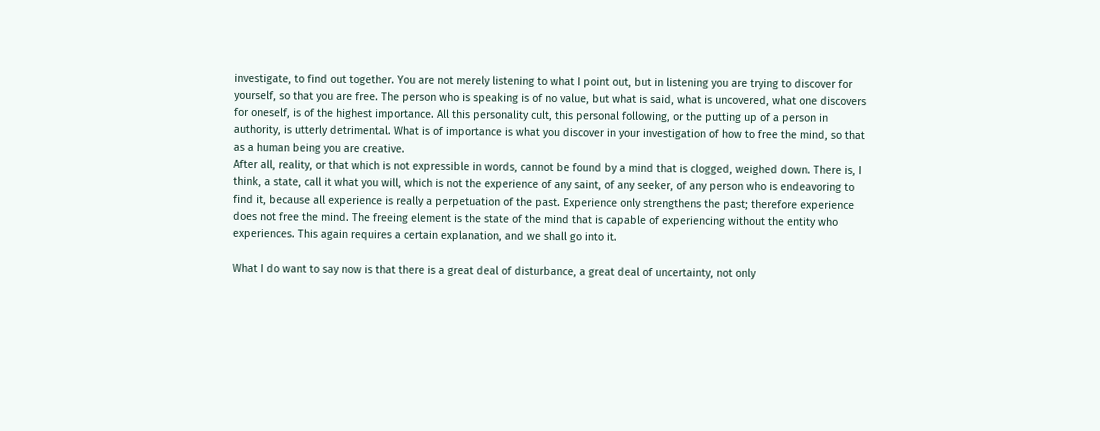investigate, to find out together. You are not merely listening to what I point out, but in listening you are trying to discover for yourself, so that you are free. The person who is speaking is of no value, but what is said, what is uncovered, what one discovers for oneself, is of the highest importance. All this personality cult, this personal following, or the putting up of a person in authority, is utterly detrimental. What is of importance is what you discover in your investigation of how to free the mind, so that as a human being you are creative.
After all, reality, or that which is not expressible in words, cannot be found by a mind that is clogged, weighed down. There is, I think, a state, call it what you will, which is not the experience of any saint, of any seeker, of any person who is endeavoring to find it, because all experience is really a perpetuation of the past. Experience only strengthens the past; therefore experience does not free the mind. The freeing element is the state of the mind that is capable of experiencing without the entity who experiences. This again requires a certain explanation, and we shall go into it.

What I do want to say now is that there is a great deal of disturbance, a great deal of uncertainty, not only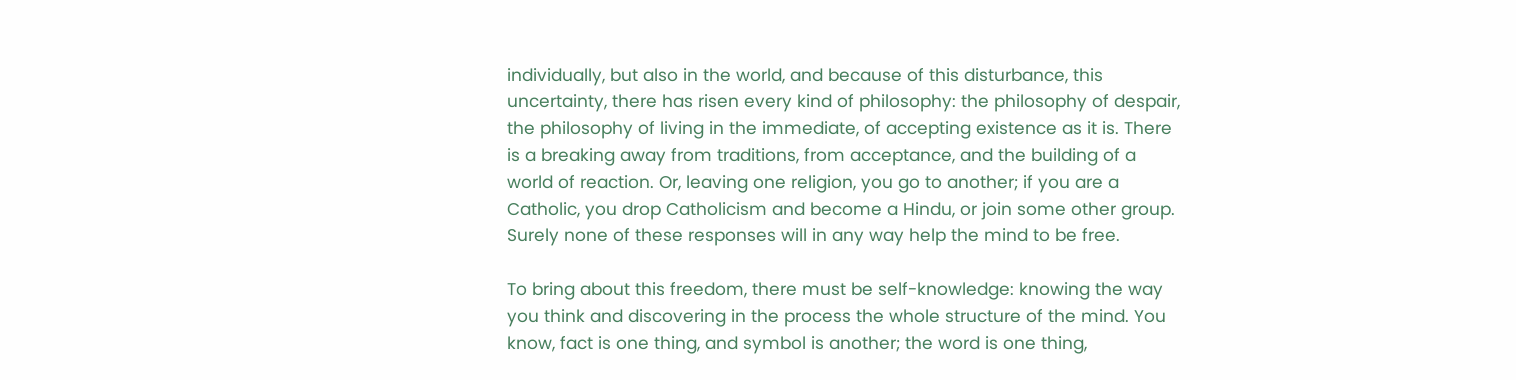individually, but also in the world, and because of this disturbance, this uncertainty, there has risen every kind of philosophy: the philosophy of despair, the philosophy of living in the immediate, of accepting existence as it is. There is a breaking away from traditions, from acceptance, and the building of a world of reaction. Or, leaving one religion, you go to another; if you are a Catholic, you drop Catholicism and become a Hindu, or join some other group. Surely none of these responses will in any way help the mind to be free.

To bring about this freedom, there must be self-knowledge: knowing the way you think and discovering in the process the whole structure of the mind. You know, fact is one thing, and symbol is another; the word is one thing,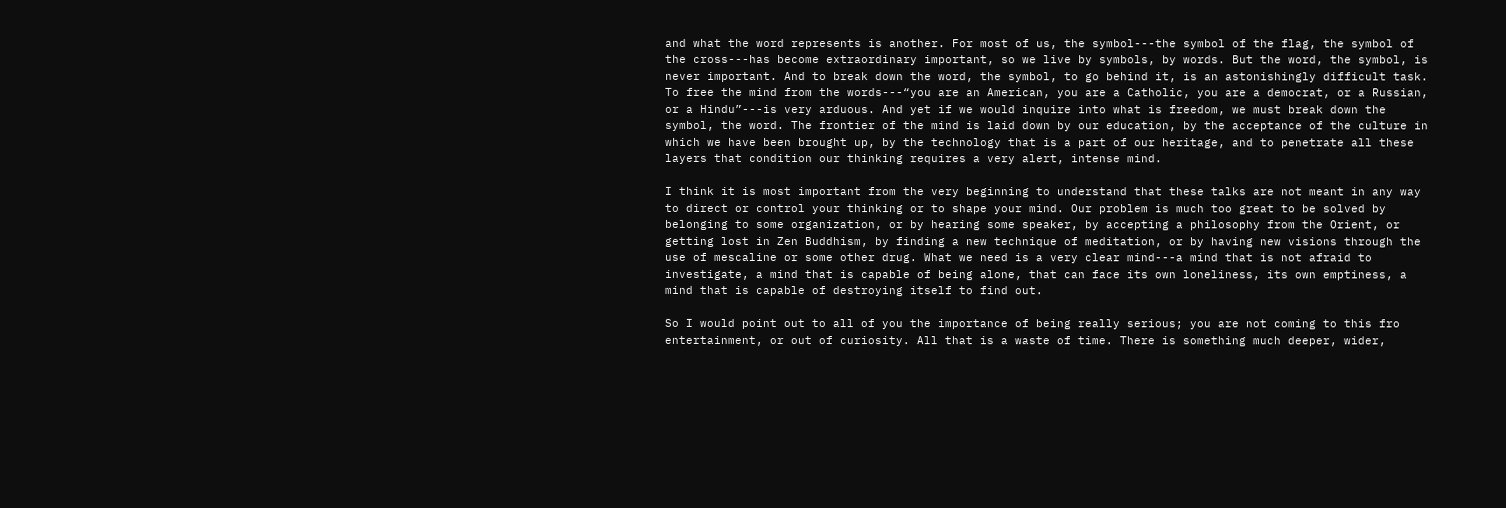and what the word represents is another. For most of us, the symbol---the symbol of the flag, the symbol of the cross---has become extraordinary important, so we live by symbols, by words. But the word, the symbol, is never important. And to break down the word, the symbol, to go behind it, is an astonishingly difficult task. To free the mind from the words---“you are an American, you are a Catholic, you are a democrat, or a Russian, or a Hindu”---is very arduous. And yet if we would inquire into what is freedom, we must break down the symbol, the word. The frontier of the mind is laid down by our education, by the acceptance of the culture in which we have been brought up, by the technology that is a part of our heritage, and to penetrate all these layers that condition our thinking requires a very alert, intense mind.

I think it is most important from the very beginning to understand that these talks are not meant in any way to direct or control your thinking or to shape your mind. Our problem is much too great to be solved by belonging to some organization, or by hearing some speaker, by accepting a philosophy from the Orient, or getting lost in Zen Buddhism, by finding a new technique of meditation, or by having new visions through the use of mescaline or some other drug. What we need is a very clear mind---a mind that is not afraid to investigate, a mind that is capable of being alone, that can face its own loneliness, its own emptiness, a mind that is capable of destroying itself to find out.

So I would point out to all of you the importance of being really serious; you are not coming to this fro entertainment, or out of curiosity. All that is a waste of time. There is something much deeper, wider,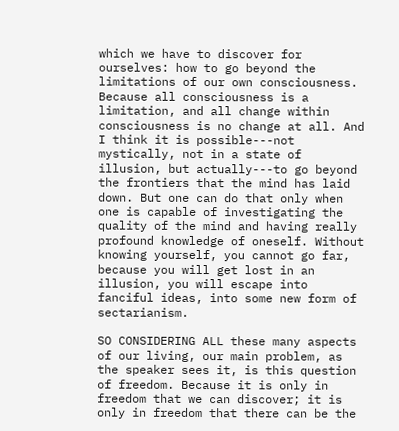which we have to discover for ourselves: how to go beyond the limitations of our own consciousness. Because all consciousness is a limitation, and all change within consciousness is no change at all. And I think it is possible---not mystically, not in a state of illusion, but actually---to go beyond the frontiers that the mind has laid down. But one can do that only when one is capable of investigating the quality of the mind and having really profound knowledge of oneself. Without knowing yourself, you cannot go far, because you will get lost in an illusion, you will escape into fanciful ideas, into some new form of sectarianism.

SO CONSIDERING ALL these many aspects of our living, our main problem, as the speaker sees it, is this question of freedom. Because it is only in freedom that we can discover; it is only in freedom that there can be the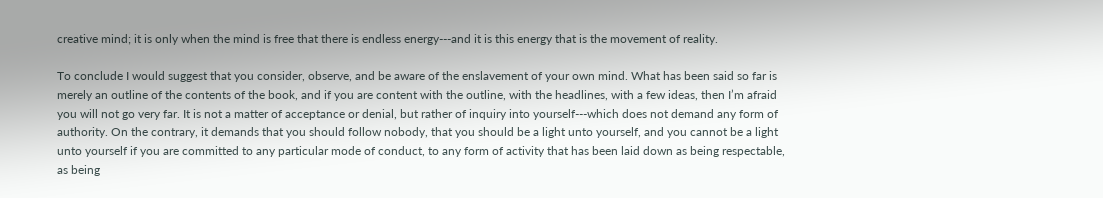creative mind; it is only when the mind is free that there is endless energy---and it is this energy that is the movement of reality.

To conclude I would suggest that you consider, observe, and be aware of the enslavement of your own mind. What has been said so far is merely an outline of the contents of the book, and if you are content with the outline, with the headlines, with a few ideas, then I’m afraid you will not go very far. It is not a matter of acceptance or denial, but rather of inquiry into yourself---which does not demand any form of authority. On the contrary, it demands that you should follow nobody, that you should be a light unto yourself, and you cannot be a light unto yourself if you are committed to any particular mode of conduct, to any form of activity that has been laid down as being respectable, as being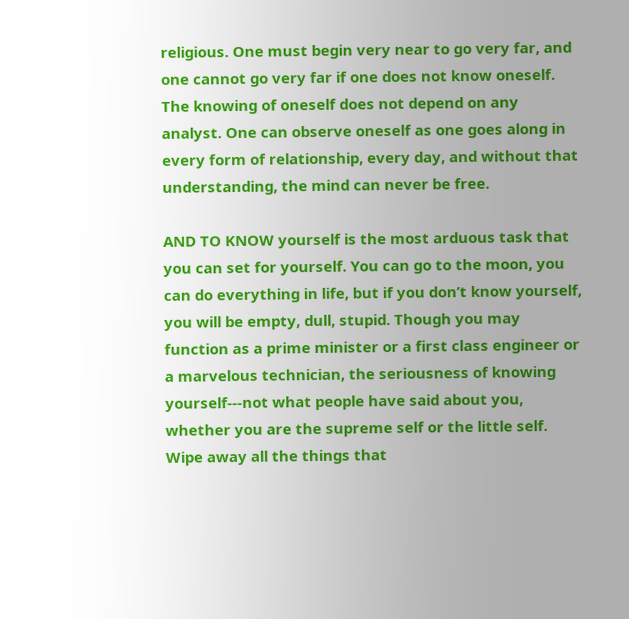religious. One must begin very near to go very far, and one cannot go very far if one does not know oneself. The knowing of oneself does not depend on any analyst. One can observe oneself as one goes along in every form of relationship, every day, and without that understanding, the mind can never be free.

AND TO KNOW yourself is the most arduous task that you can set for yourself. You can go to the moon, you can do everything in life, but if you don’t know yourself, you will be empty, dull, stupid. Though you may function as a prime minister or a first class engineer or a marvelous technician, the seriousness of knowing yourself---not what people have said about you, whether you are the supreme self or the little self. Wipe away all the things that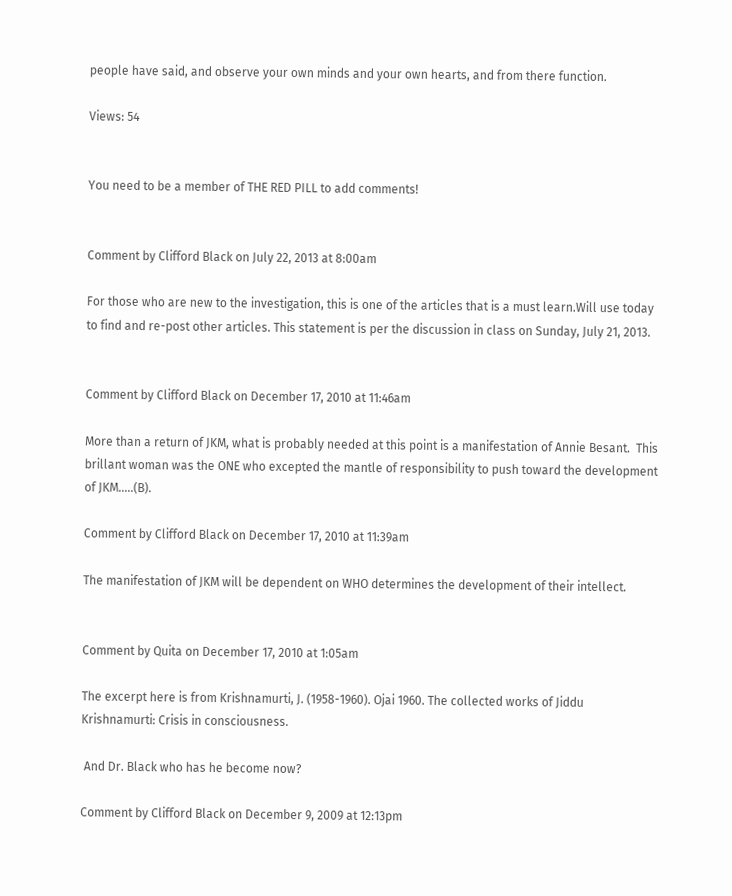people have said, and observe your own minds and your own hearts, and from there function.

Views: 54


You need to be a member of THE RED PILL to add comments!


Comment by Clifford Black on July 22, 2013 at 8:00am

For those who are new to the investigation, this is one of the articles that is a must learn.Will use today to find and re-post other articles. This statement is per the discussion in class on Sunday, July 21, 2013.


Comment by Clifford Black on December 17, 2010 at 11:46am

More than a return of JKM, what is probably needed at this point is a manifestation of Annie Besant.  This brillant woman was the ONE who excepted the mantle of responsibility to push toward the development of JKM.....(B).

Comment by Clifford Black on December 17, 2010 at 11:39am

The manifestation of JKM will be dependent on WHO determines the development of their intellect.


Comment by Quita on December 17, 2010 at 1:05am

The excerpt here is from Krishnamurti, J. (1958-1960). Ojai 1960. The collected works of Jiddu Krishnamurti: Crisis in consciousness.

 And Dr. Black who has he become now?

Comment by Clifford Black on December 9, 2009 at 12:13pm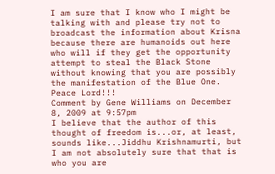I am sure that I know who I might be talking with and please try not to broadcast the information about Krisna because there are humanoids out here who will if they get the opportunity attempt to steal the Black Stone without knowing that you are possibly the manifestation of the Blue One.
Peace Lord!!!
Comment by Gene Williams on December 8, 2009 at 9:57pm
I believe that the author of this thought of freedom is...or, at least, sounds like...Jiddhu Krishnamurti, but I am not absolutely sure that that is who you are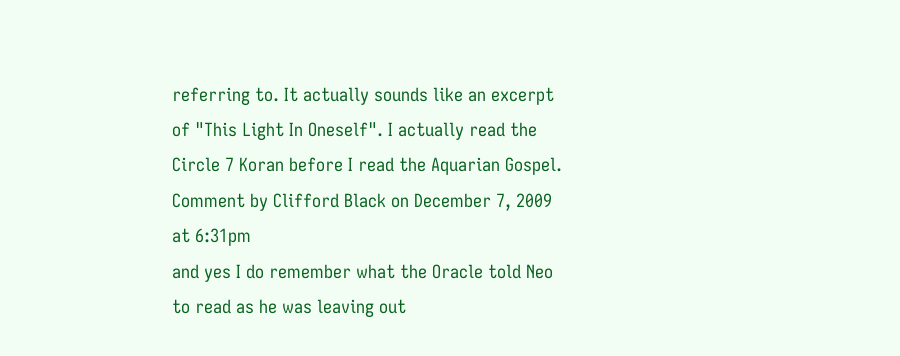referring to. It actually sounds like an excerpt of "This Light In Oneself". I actually read the Circle 7 Koran before I read the Aquarian Gospel.
Comment by Clifford Black on December 7, 2009 at 6:31pm
and yes I do remember what the Oracle told Neo to read as he was leaving out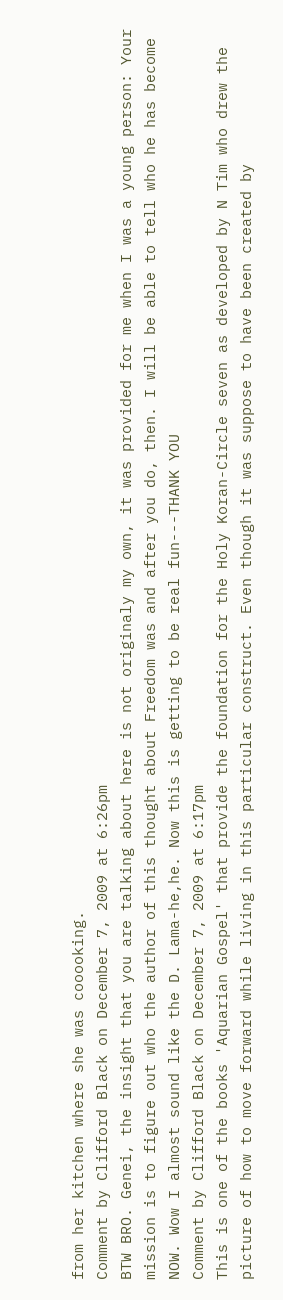from her kitchen where she was cooooking.
Comment by Clifford Black on December 7, 2009 at 6:26pm
BTW BRO. Genei, the insight that you are talking about here is not originaly my own, it was provided for me when I was a young person: Your mission is to figure out who the author of this thought about Freedom was and after you do, then. I will be able to tell who he has become NOW. Wow I almost sound like the D. Lama-he,he. Now this is getting to be real fun---THANK YOU
Comment by Clifford Black on December 7, 2009 at 6:17pm
This is one of the books 'Aquarian Gospel' that provide the foundation for the Holy Koran-Circle seven as developed by N Tim who drew the picture of how to move forward while living in this particular construct. Even though it was suppose to have been created by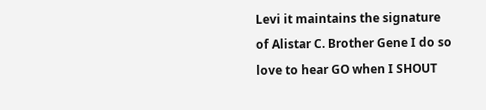Levi it maintains the signature of Alistar C. Brother Gene I do so love to hear GO when I SHOUT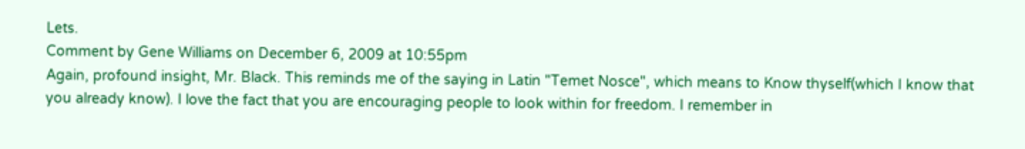Lets.
Comment by Gene Williams on December 6, 2009 at 10:55pm
Again, profound insight, Mr. Black. This reminds me of the saying in Latin "Temet Nosce", which means to Know thyself(which I know that you already know). I love the fact that you are encouraging people to look within for freedom. I remember in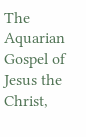The Aquarian Gospel of Jesus the Christ,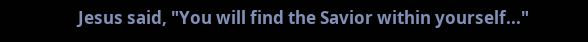Jesus said, "You will find the Savior within yourself..."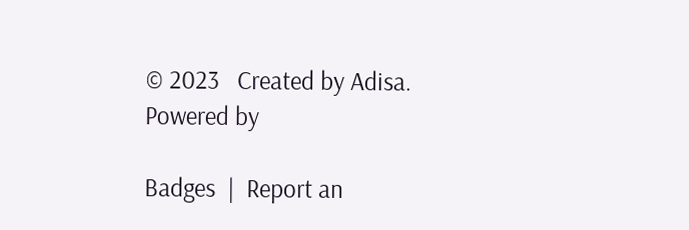© 2023   Created by Adisa.   Powered by

Badges  |  Report an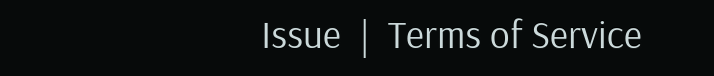Issue  |  Terms of Service